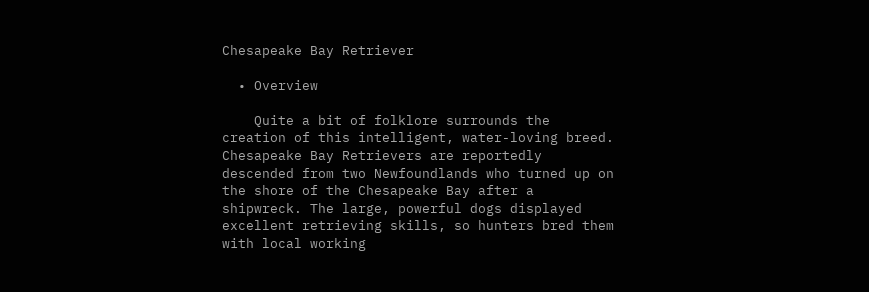Chesapeake Bay Retriever

  • Overview

    Quite a bit of folklore surrounds the creation of this intelligent, water-loving breed. Chesapeake Bay Retrievers are reportedly descended from two Newfoundlands who turned up on the shore of the Chesapeake Bay after a shipwreck. The large, powerful dogs displayed excellent retrieving skills, so hunters bred them with local working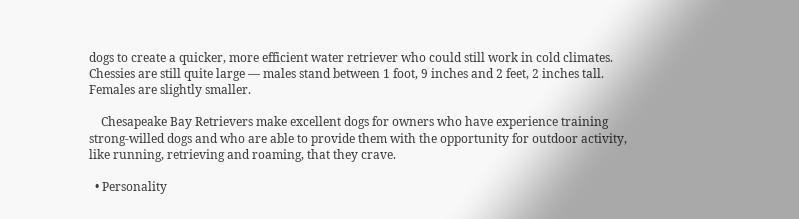dogs to create a quicker, more efficient water retriever who could still work in cold climates. Chessies are still quite large — males stand between 1 foot, 9 inches and 2 feet, 2 inches tall. Females are slightly smaller.

    Chesapeake Bay Retrievers make excellent dogs for owners who have experience training strong-willed dogs and who are able to provide them with the opportunity for outdoor activity, like running, retrieving and roaming, that they crave.

  • Personality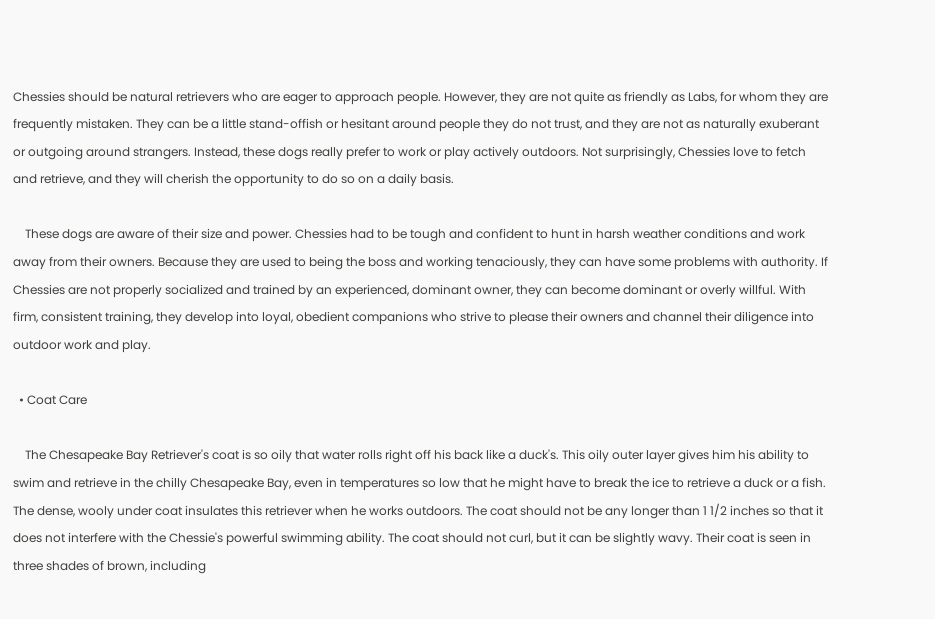Chessies should be natural retrievers who are eager to approach people. However, they are not quite as friendly as Labs, for whom they are frequently mistaken. They can be a little stand-offish or hesitant around people they do not trust, and they are not as naturally exuberant or outgoing around strangers. Instead, these dogs really prefer to work or play actively outdoors. Not surprisingly, Chessies love to fetch and retrieve, and they will cherish the opportunity to do so on a daily basis.

    These dogs are aware of their size and power. Chessies had to be tough and confident to hunt in harsh weather conditions and work away from their owners. Because they are used to being the boss and working tenaciously, they can have some problems with authority. If Chessies are not properly socialized and trained by an experienced, dominant owner, they can become dominant or overly willful. With firm, consistent training, they develop into loyal, obedient companions who strive to please their owners and channel their diligence into outdoor work and play.

  • Coat Care

    The Chesapeake Bay Retriever's coat is so oily that water rolls right off his back like a duck's. This oily outer layer gives him his ability to swim and retrieve in the chilly Chesapeake Bay, even in temperatures so low that he might have to break the ice to retrieve a duck or a fish. The dense, wooly under coat insulates this retriever when he works outdoors. The coat should not be any longer than 1 1/2 inches so that it does not interfere with the Chessie's powerful swimming ability. The coat should not curl, but it can be slightly wavy. Their coat is seen in three shades of brown, including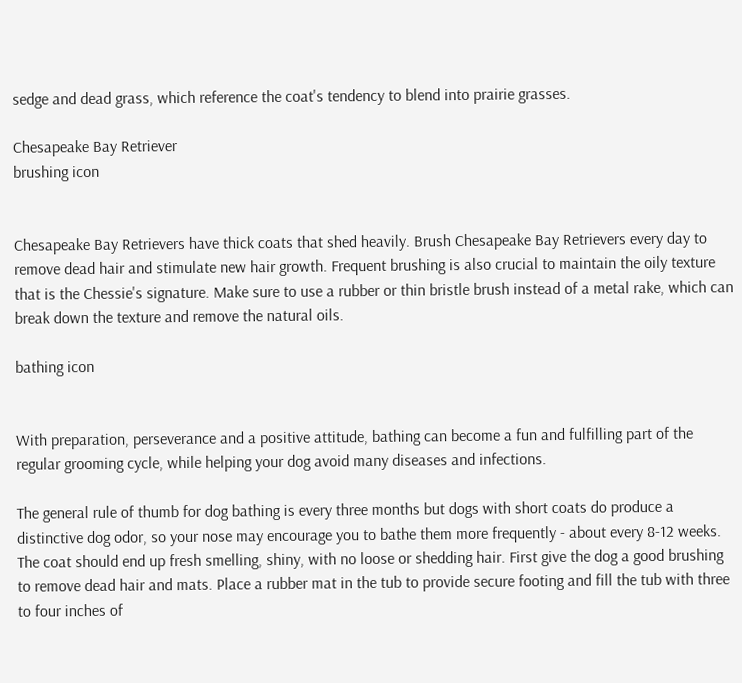sedge and dead grass, which reference the coat's tendency to blend into prairie grasses.

Chesapeake Bay Retriever
brushing icon


Chesapeake Bay Retrievers have thick coats that shed heavily. Brush Chesapeake Bay Retrievers every day to remove dead hair and stimulate new hair growth. Frequent brushing is also crucial to maintain the oily texture that is the Chessie's signature. Make sure to use a rubber or thin bristle brush instead of a metal rake, which can break down the texture and remove the natural oils.

bathing icon


With preparation, perseverance and a positive attitude, bathing can become a fun and fulfilling part of the regular grooming cycle, while helping your dog avoid many diseases and infections.

The general rule of thumb for dog bathing is every three months but dogs with short coats do produce a distinctive dog odor, so your nose may encourage you to bathe them more frequently - about every 8-12 weeks. The coat should end up fresh smelling, shiny, with no loose or shedding hair. First give the dog a good brushing to remove dead hair and mats. Place a rubber mat in the tub to provide secure footing and fill the tub with three to four inches of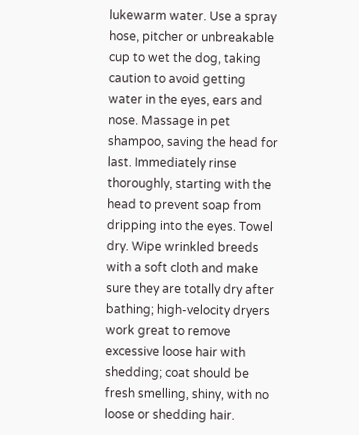lukewarm water. Use a spray hose, pitcher or unbreakable cup to wet the dog, taking caution to avoid getting water in the eyes, ears and nose. Massage in pet shampoo, saving the head for last. Immediately rinse thoroughly, starting with the head to prevent soap from dripping into the eyes. Towel dry. Wipe wrinkled breeds with a soft cloth and make sure they are totally dry after bathing; high-velocity dryers work great to remove excessive loose hair with shedding; coat should be fresh smelling, shiny, with no loose or shedding hair.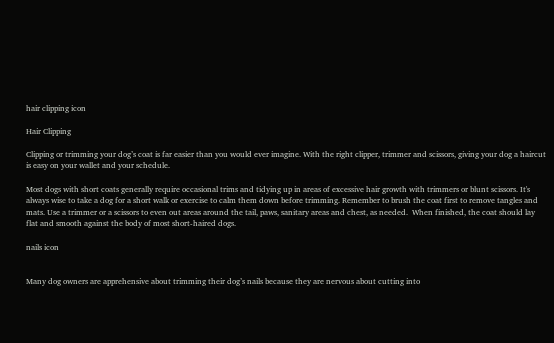hair clipping icon

Hair Clipping

Clipping or trimming your dog’s coat is far easier than you would ever imagine. With the right clipper, trimmer and scissors, giving your dog a haircut is easy on your wallet and your schedule.

Most dogs with short coats generally require occasional trims and tidying up in areas of excessive hair growth with trimmers or blunt scissors. It's always wise to take a dog for a short walk or exercise to calm them down before trimming. Remember to brush the coat first to remove tangles and mats. Use a trimmer or a scissors to even out areas around the tail, paws, sanitary areas and chest, as needed.  When finished, the coat should lay flat and smooth against the body of most short-haired dogs.

nails icon


Many dog owners are apprehensive about trimming their dog’s nails because they are nervous about cutting into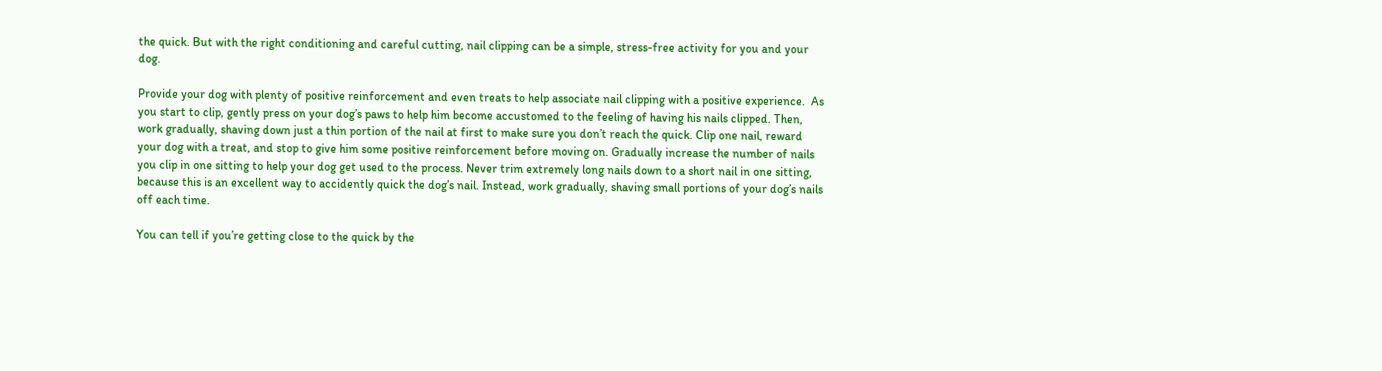the quick. But with the right conditioning and careful cutting, nail clipping can be a simple, stress-free activity for you and your dog.

Provide your dog with plenty of positive reinforcement and even treats to help associate nail clipping with a positive experience.  As you start to clip, gently press on your dog’s paws to help him become accustomed to the feeling of having his nails clipped. Then, work gradually, shaving down just a thin portion of the nail at first to make sure you don’t reach the quick. Clip one nail, reward your dog with a treat, and stop to give him some positive reinforcement before moving on. Gradually increase the number of nails you clip in one sitting to help your dog get used to the process. Never trim extremely long nails down to a short nail in one sitting, because this is an excellent way to accidently quick the dog’s nail. Instead, work gradually, shaving small portions of your dog’s nails off each time.

You can tell if you’re getting close to the quick by the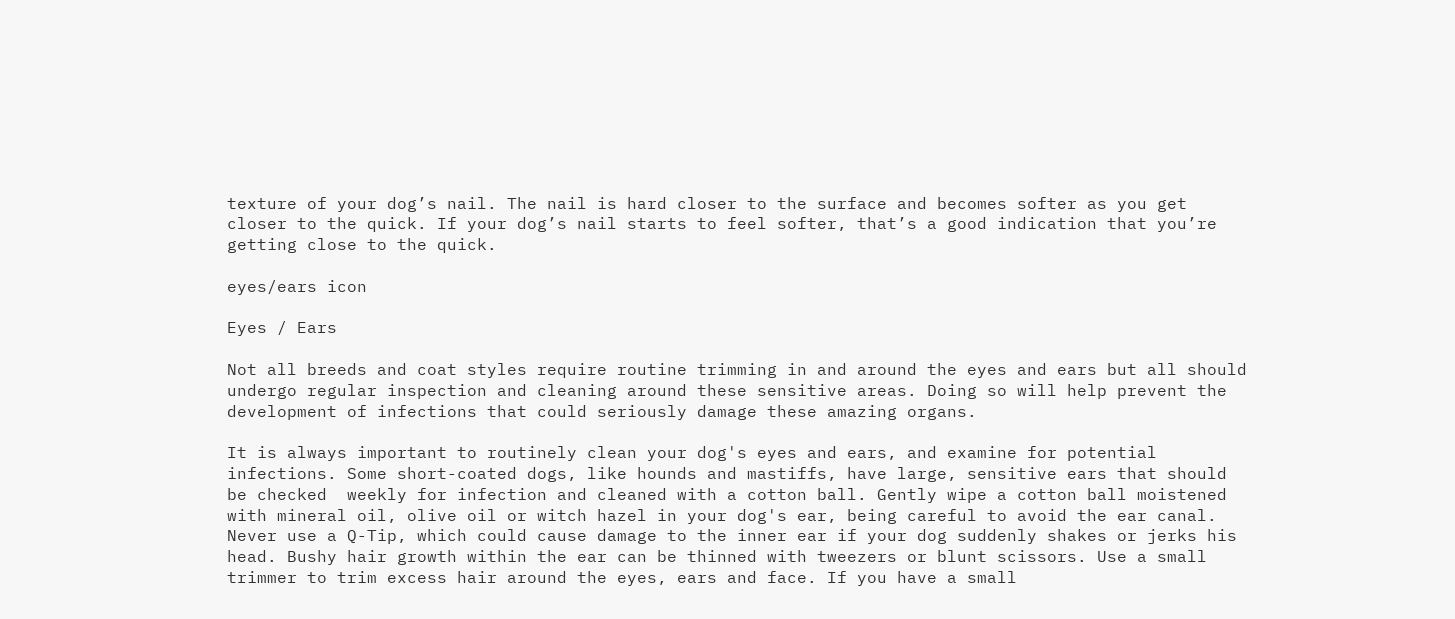texture of your dog’s nail. The nail is hard closer to the surface and becomes softer as you get closer to the quick. If your dog’s nail starts to feel softer, that’s a good indication that you’re getting close to the quick.

eyes/ears icon

Eyes / Ears

Not all breeds and coat styles require routine trimming in and around the eyes and ears but all should undergo regular inspection and cleaning around these sensitive areas. Doing so will help prevent the development of infections that could seriously damage these amazing organs.

It is always important to routinely clean your dog's eyes and ears, and examine for potential infections. Some short-coated dogs, like hounds and mastiffs, have large, sensitive ears that should be checked  weekly for infection and cleaned with a cotton ball. Gently wipe a cotton ball moistened with mineral oil, olive oil or witch hazel in your dog's ear, being careful to avoid the ear canal. Never use a Q-Tip, which could cause damage to the inner ear if your dog suddenly shakes or jerks his head. Bushy hair growth within the ear can be thinned with tweezers or blunt scissors. Use a small trimmer to trim excess hair around the eyes, ears and face. If you have a small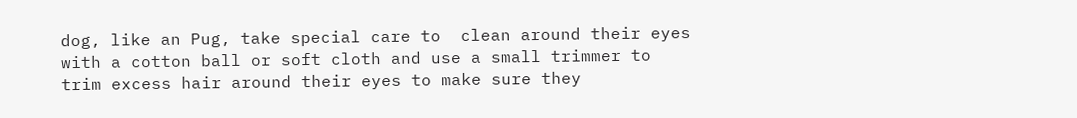dog, like an Pug, take special care to  clean around their eyes with a cotton ball or soft cloth and use a small trimmer to trim excess hair around their eyes to make sure they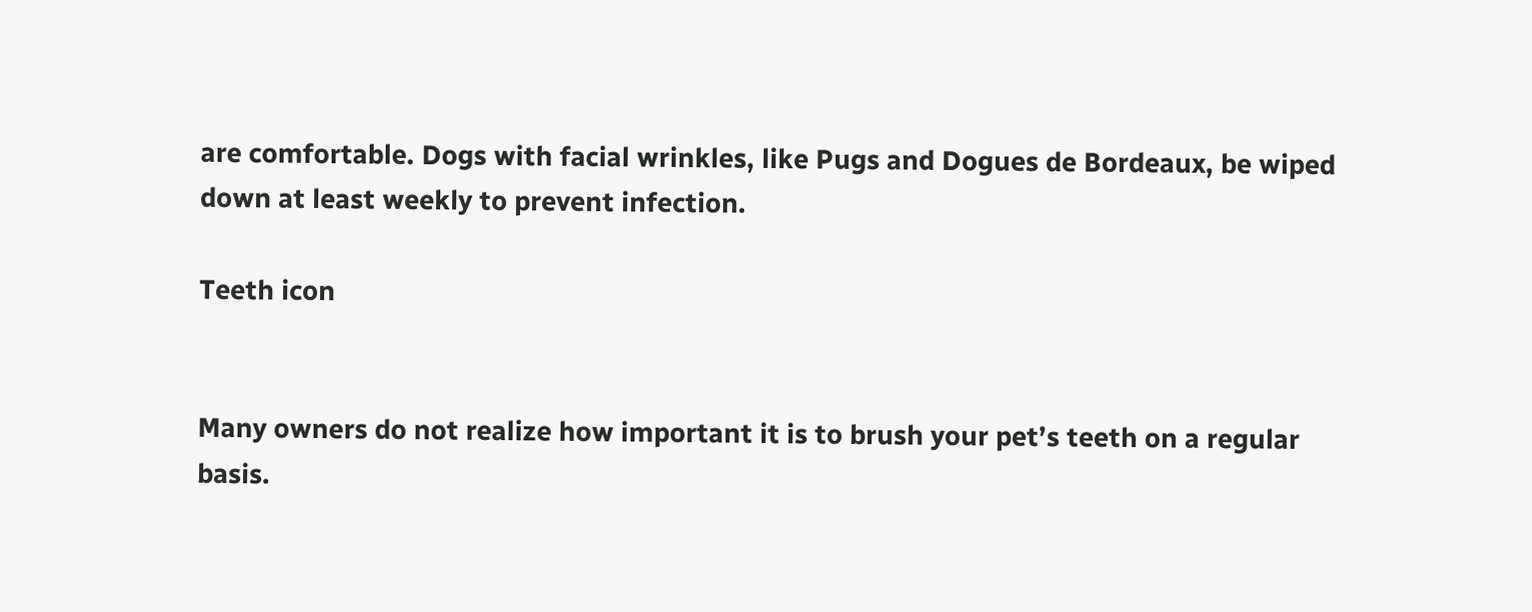are comfortable. Dogs with facial wrinkles, like Pugs and Dogues de Bordeaux, be wiped down at least weekly to prevent infection.

Teeth icon


Many owners do not realize how important it is to brush your pet’s teeth on a regular basis.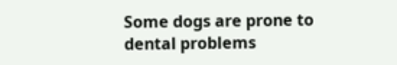Some dogs are prone to dental problems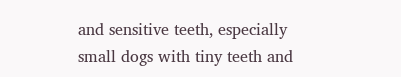and sensitive teeth, especially small dogs with tiny teeth and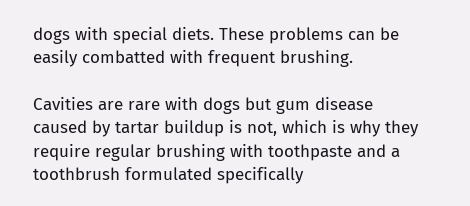dogs with special diets. These problems can be easily combatted with frequent brushing.

Cavities are rare with dogs but gum disease caused by tartar buildup is not, which is why they require regular brushing with toothpaste and a toothbrush formulated specifically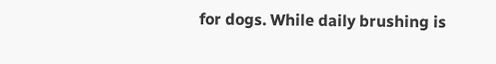for dogs. While daily brushing is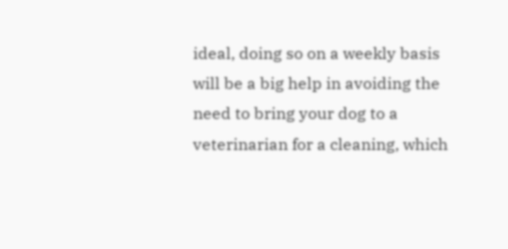ideal, doing so on a weekly basis will be a big help in avoiding the need to bring your dog to a veterinarian for a cleaning, which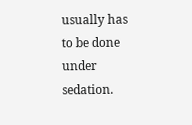usually has to be done under sedation.